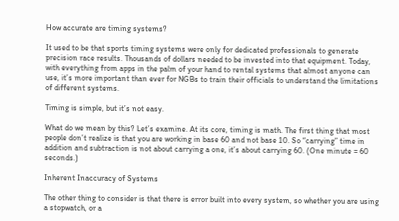How accurate are timing systems?

It used to be that sports timing systems were only for dedicated professionals to generate precision race results. Thousands of dollars needed to be invested into that equipment. Today, with everything from apps in the palm of your hand to rental systems that almost anyone can use, it’s more important than ever for NGBs to train their officials to understand the limitations of different systems.

Timing is simple, but it’s not easy.

What do we mean by this? Let’s examine. At its core, timing is math. The first thing that most people don’t realize is that you are working in base 60 and not base 10. So “carrying” time in addition and subtraction is not about carrying a one, it’s about carrying 60. (One minute = 60 seconds.)

Inherent Inaccuracy of Systems

The other thing to consider is that there is error built into every system, so whether you are using a stopwatch, or a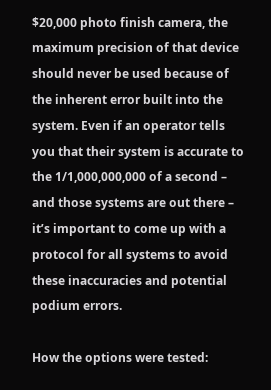$20,000 photo finish camera, the maximum precision of that device should never be used because of the inherent error built into the system. Even if an operator tells you that their system is accurate to the 1/1,000,000,000 of a second – and those systems are out there – it’s important to come up with a protocol for all systems to avoid these inaccuracies and potential podium errors.

How the options were tested: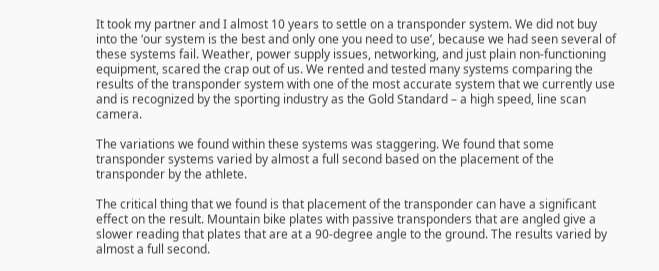It took my partner and I almost 10 years to settle on a transponder system. We did not buy into the ‘our system is the best and only one you need to use’, because we had seen several of these systems fail. Weather, power supply issues, networking, and just plain non-functioning equipment, scared the crap out of us. We rented and tested many systems comparing the results of the transponder system with one of the most accurate system that we currently use and is recognized by the sporting industry as the Gold Standard – a high speed, line scan camera.

The variations we found within these systems was staggering. We found that some transponder systems varied by almost a full second based on the placement of the transponder by the athlete.

The critical thing that we found is that placement of the transponder can have a significant effect on the result. Mountain bike plates with passive transponders that are angled give a slower reading that plates that are at a 90-degree angle to the ground. The results varied by almost a full second.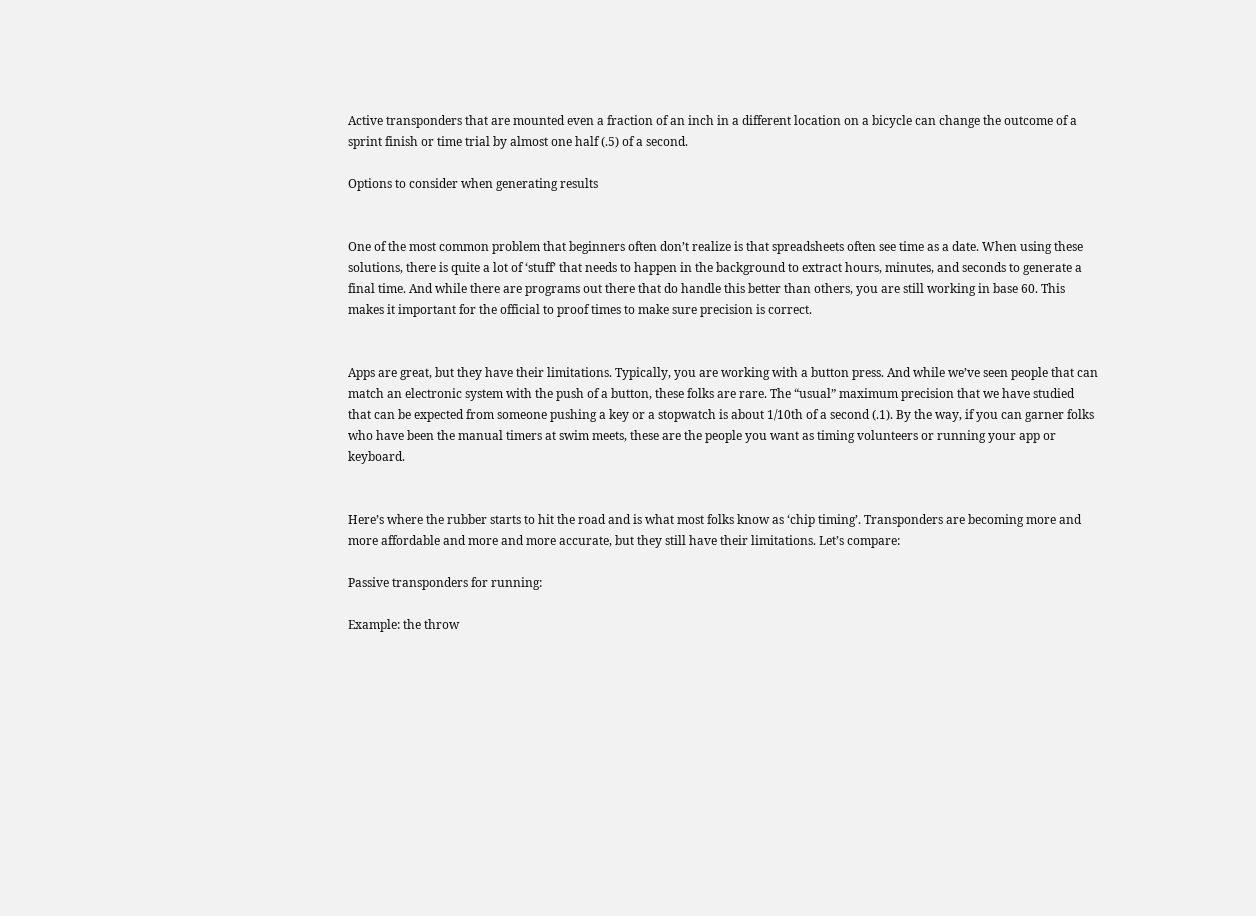Active transponders that are mounted even a fraction of an inch in a different location on a bicycle can change the outcome of a sprint finish or time trial by almost one half (.5) of a second.

Options to consider when generating results


One of the most common problem that beginners often don’t realize is that spreadsheets often see time as a date. When using these solutions, there is quite a lot of ‘stuff’ that needs to happen in the background to extract hours, minutes, and seconds to generate a final time. And while there are programs out there that do handle this better than others, you are still working in base 60. This makes it important for the official to proof times to make sure precision is correct.


Apps are great, but they have their limitations. Typically, you are working with a button press. And while we’ve seen people that can match an electronic system with the push of a button, these folks are rare. The “usual” maximum precision that we have studied that can be expected from someone pushing a key or a stopwatch is about 1/10th of a second (.1). By the way, if you can garner folks who have been the manual timers at swim meets, these are the people you want as timing volunteers or running your app or keyboard.


Here’s where the rubber starts to hit the road and is what most folks know as ‘chip timing’. Transponders are becoming more and more affordable and more and more accurate, but they still have their limitations. Let’s compare:

Passive transponders for running:

Example: the throw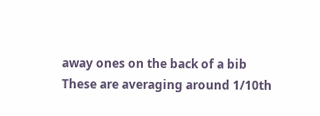away ones on the back of a bib
These are averaging around 1/10th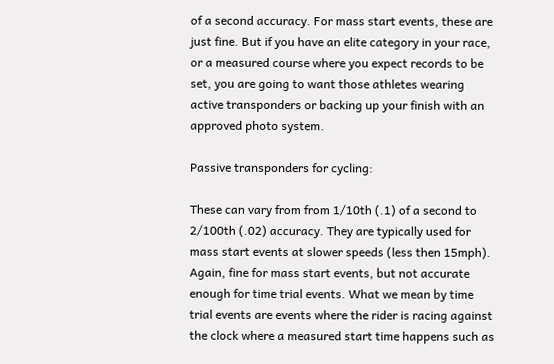of a second accuracy. For mass start events, these are just fine. But if you have an elite category in your race, or a measured course where you expect records to be set, you are going to want those athletes wearing active transponders or backing up your finish with an approved photo system.

Passive transponders for cycling:

These can vary from from 1/10th (.1) of a second to 2/100th (.02) accuracy. They are typically used for mass start events at slower speeds (less then 15mph). Again, fine for mass start events, but not accurate enough for time trial events. What we mean by time trial events are events where the rider is racing against the clock where a measured start time happens such as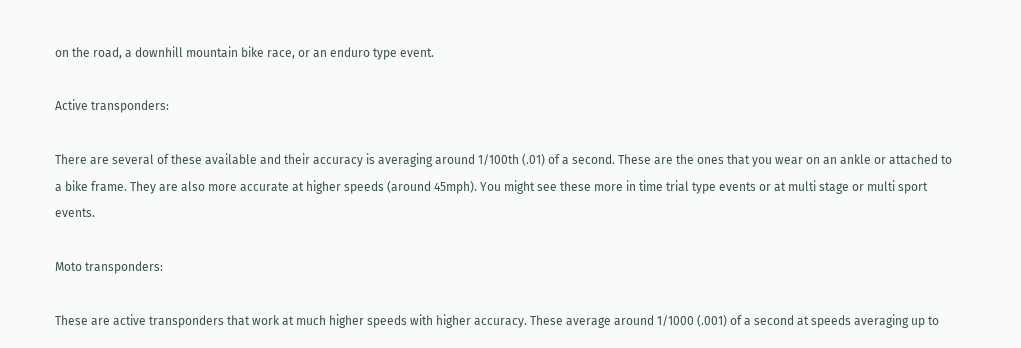on the road, a downhill mountain bike race, or an enduro type event.

Active transponders:

There are several of these available and their accuracy is averaging around 1/100th (.01) of a second. These are the ones that you wear on an ankle or attached to a bike frame. They are also more accurate at higher speeds (around 45mph). You might see these more in time trial type events or at multi stage or multi sport events.

Moto transponders:

These are active transponders that work at much higher speeds with higher accuracy. These average around 1/1000 (.001) of a second at speeds averaging up to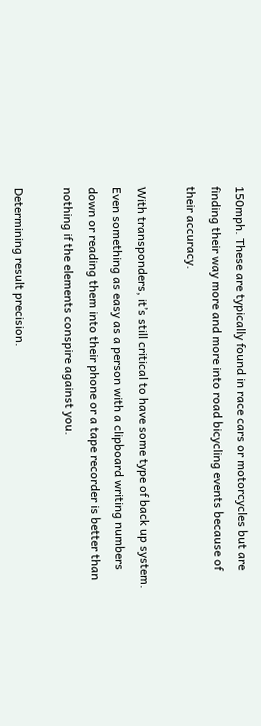150mph. These are typically found in race cars or motorcycles but are finding their way more and more into road bicycling events because of their accuracy.

With transponders, it’s still critical to have some type of back up system. Even something as easy as a person with a clipboard writing numbers down or reading them into their phone or a tape recorder is better than nothing if the elements conspire against you.

Determining result precision.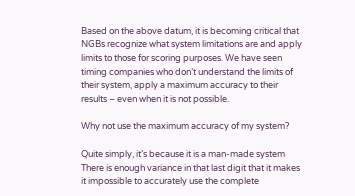Based on the above datum, it is becoming critical that NGBs recognize what system limitations are and apply limits to those for scoring purposes. We have seen timing companies who don’t understand the limits of their system, apply a maximum accuracy to their results – even when it is not possible.

Why not use the maximum accuracy of my system?

Quite simply, it’s because it is a man-made system There is enough variance in that last digit that it makes it impossible to accurately use the complete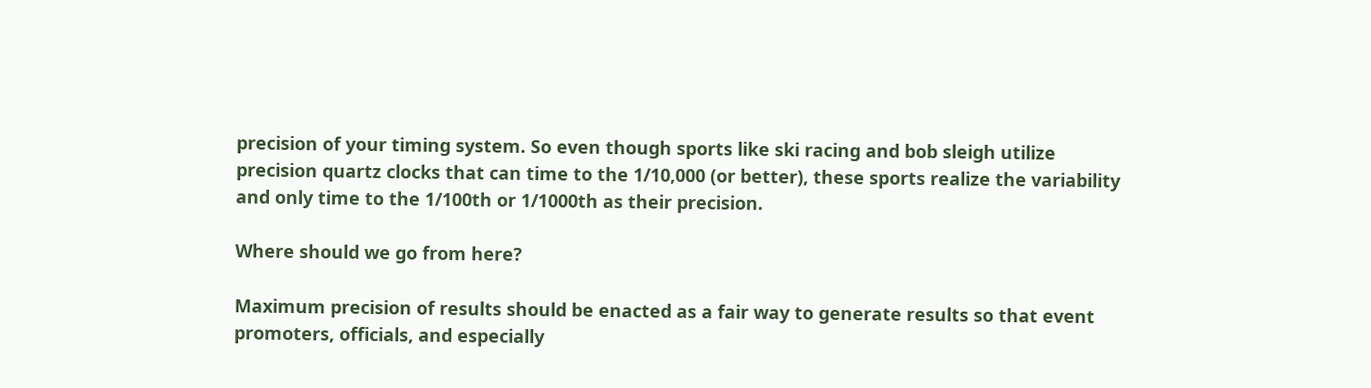precision of your timing system. So even though sports like ski racing and bob sleigh utilize precision quartz clocks that can time to the 1/10,000 (or better), these sports realize the variability and only time to the 1/100th or 1/1000th as their precision.

Where should we go from here?

Maximum precision of results should be enacted as a fair way to generate results so that event promoters, officials, and especially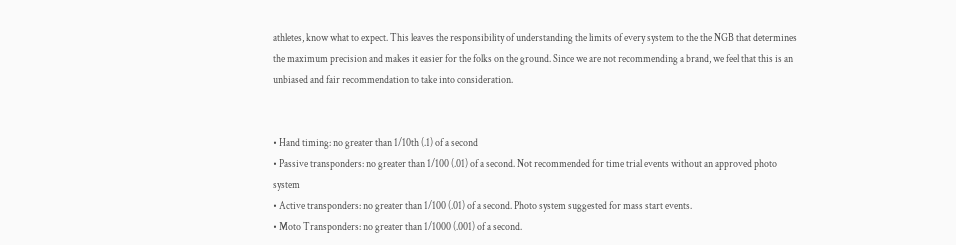athletes, know what to expect. This leaves the responsibility of understanding the limits of every system to the the NGB that determines the maximum precision and makes it easier for the folks on the ground. Since we are not recommending a brand, we feel that this is an unbiased and fair recommendation to take into consideration.


• Hand timing: no greater than 1/10th (.1) of a second
• Passive transponders: no greater than 1/100 (.01) of a second. Not recommended for time trial events without an approved photo system
• Active transponders: no greater than 1/100 (.01) of a second. Photo system suggested for mass start events.
• Moto Transponders: no greater than 1/1000 (.001) of a second.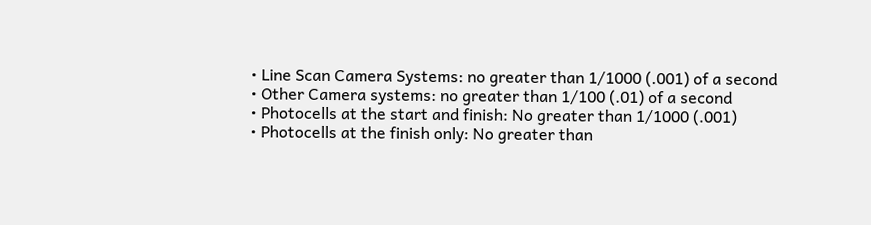• Line Scan Camera Systems: no greater than 1/1000 (.001) of a second
• Other Camera systems: no greater than 1/100 (.01) of a second
• Photocells at the start and finish: No greater than 1/1000 (.001)
• Photocells at the finish only: No greater than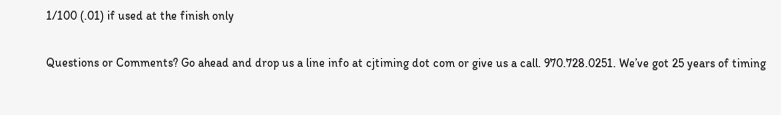1/100 (.01) if used at the finish only

Questions or Comments? Go ahead and drop us a line info at cjtiming dot com or give us a call. 970.728.0251. We’ve got 25 years of timing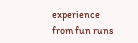experience from fun runs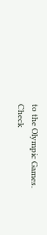to the Olympic Games. Check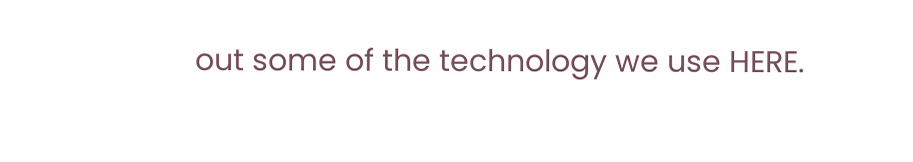out some of the technology we use HERE.